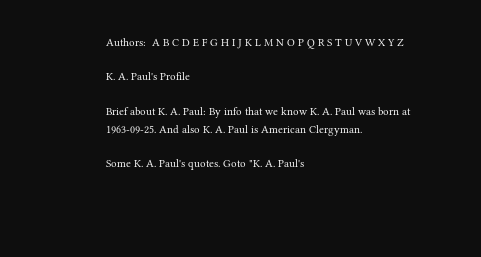Authors:  A B C D E F G H I J K L M N O P Q R S T U V W X Y Z

K. A. Paul's Profile

Brief about K. A. Paul: By info that we know K. A. Paul was born at 1963-09-25. And also K. A. Paul is American Clergyman.

Some K. A. Paul's quotes. Goto "K. A. Paul's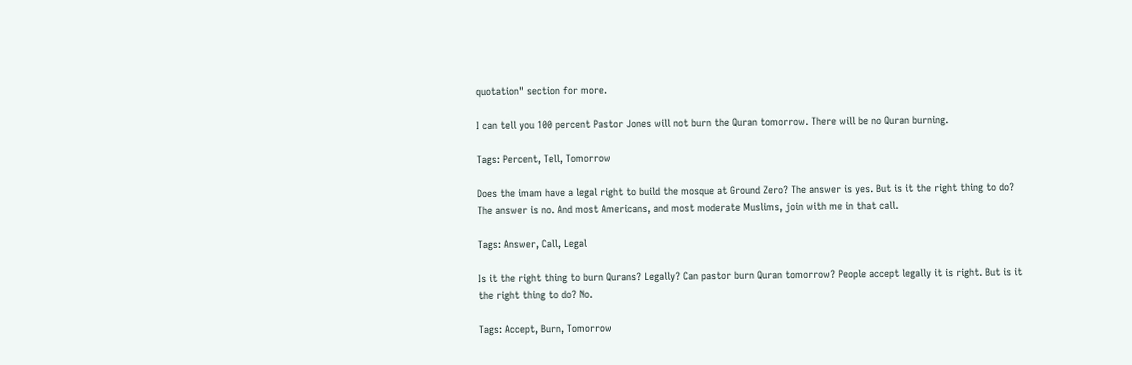quotation" section for more.

I can tell you 100 percent Pastor Jones will not burn the Quran tomorrow. There will be no Quran burning.

Tags: Percent, Tell, Tomorrow

Does the imam have a legal right to build the mosque at Ground Zero? The answer is yes. But is it the right thing to do? The answer is no. And most Americans, and most moderate Muslims, join with me in that call.

Tags: Answer, Call, Legal

Is it the right thing to burn Qurans? Legally? Can pastor burn Quran tomorrow? People accept legally it is right. But is it the right thing to do? No.

Tags: Accept, Burn, Tomorrow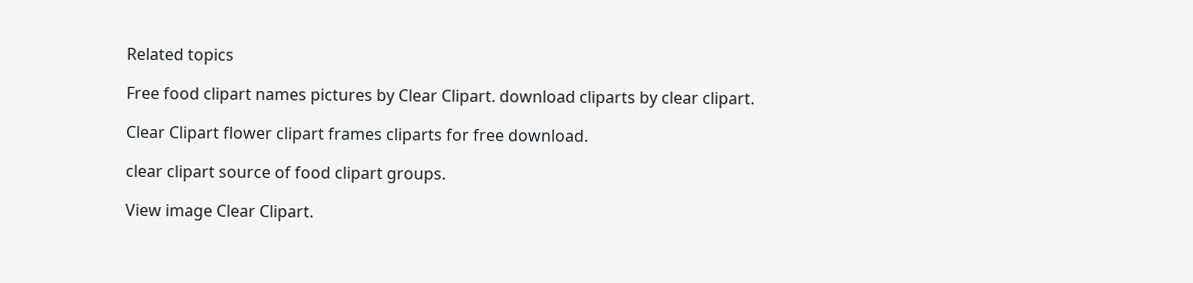Related topics

Free food clipart names pictures by Clear Clipart. download cliparts by clear clipart.

Clear Clipart flower clipart frames cliparts for free download.

clear clipart source of food clipart groups.

View image Clear Clipart.